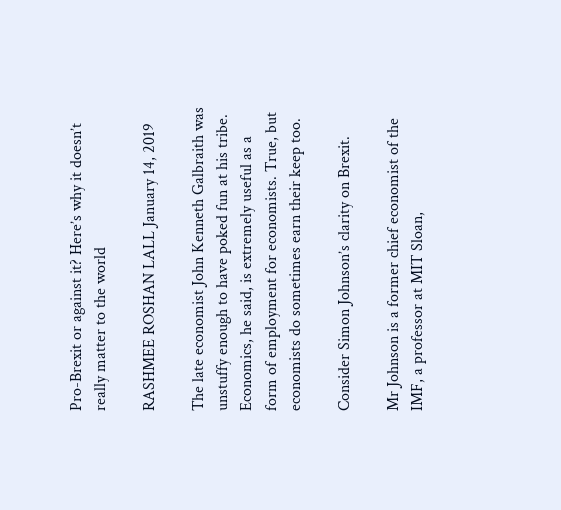Pro-Brexit or against it? Here’s why it doesn’t really matter to the world

RASHMEE ROSHAN LALL January 14, 2019

The late economist John Kenneth Galbraith was unstuffy enough to have poked fun at his tribe. Economics, he said, is extremely useful as a form of employment for economists. True, but economists do sometimes earn their keep too.

Consider Simon Johnson’s clarity on Brexit.

Mr Johnson is a former chief economist of the IMF, a professor at MIT Sloan,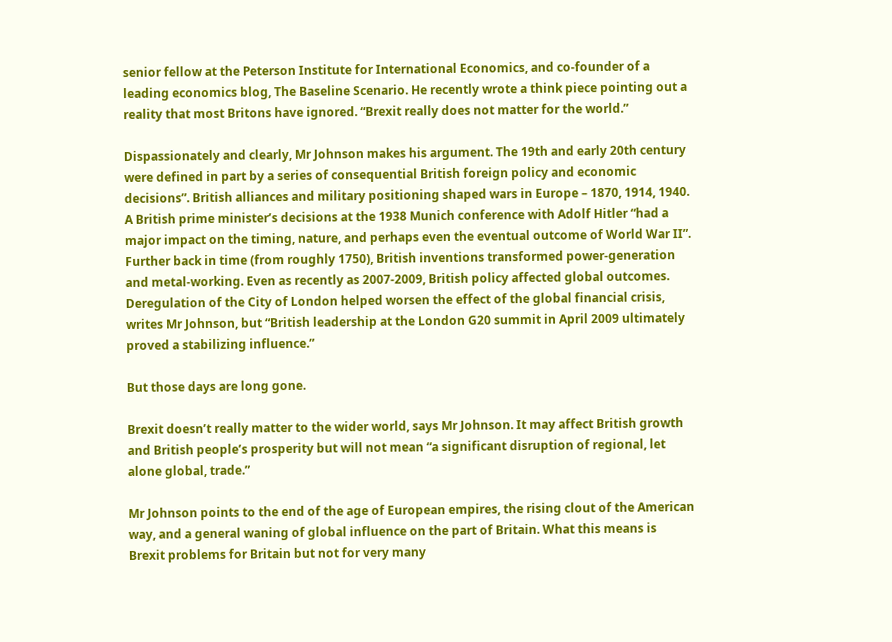senior fellow at the Peterson Institute for International Economics, and co-founder of a leading economics blog, The Baseline Scenario. He recently wrote a think piece pointing out a reality that most Britons have ignored. “Brexit really does not matter for the world.”

Dispassionately and clearly, Mr Johnson makes his argument. The 19th and early 20th century were defined in part by a series of consequential British foreign policy and economic decisions”. British alliances and military positioning shaped wars in Europe – 1870, 1914, 1940. A British prime minister’s decisions at the 1938 Munich conference with Adolf Hitler “had a major impact on the timing, nature, and perhaps even the eventual outcome of World War II”. Further back in time (from roughly 1750), British inventions transformed power-generation and metal-working. Even as recently as 2007-2009, British policy affected global outcomes. Deregulation of the City of London helped worsen the effect of the global financial crisis, writes Mr Johnson, but “British leadership at the London G20 summit in April 2009 ultimately proved a stabilizing influence.”

But those days are long gone.

Brexit doesn’t really matter to the wider world, says Mr Johnson. It may affect British growth and British people’s prosperity but will not mean “a significant disruption of regional, let alone global, trade.”

Mr Johnson points to the end of the age of European empires, the rising clout of the American way, and a general waning of global influence on the part of Britain. What this means is Brexit problems for Britain but not for very many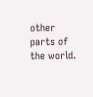other parts of the world.